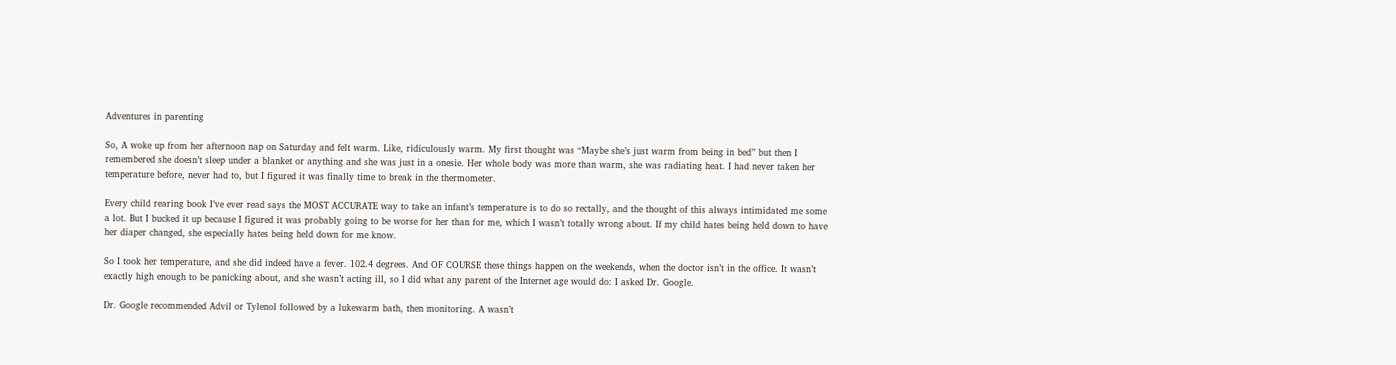Adventures in parenting

So, A woke up from her afternoon nap on Saturday and felt warm. Like, ridiculously warm. My first thought was “Maybe she’s just warm from being in bed” but then I remembered she doesn’t sleep under a blanket or anything and she was just in a onesie. Her whole body was more than warm, she was radiating heat. I had never taken her temperature before, never had to, but I figured it was finally time to break in the thermometer.

Every child rearing book I’ve ever read says the MOST ACCURATE way to take an infant’s temperature is to do so rectally, and the thought of this always intimidated me some a lot. But I bucked it up because I figured it was probably going to be worse for her than for me, which I wasn’t totally wrong about. If my child hates being held down to have her diaper changed, she especially hates being held down for me know.

So I took her temperature, and she did indeed have a fever. 102.4 degrees. And OF COURSE these things happen on the weekends, when the doctor isn’t in the office. It wasn’t exactly high enough to be panicking about, and she wasn’t acting ill, so I did what any parent of the Internet age would do: I asked Dr. Google.

Dr. Google recommended Advil or Tylenol followed by a lukewarm bath, then monitoring. A wasn’t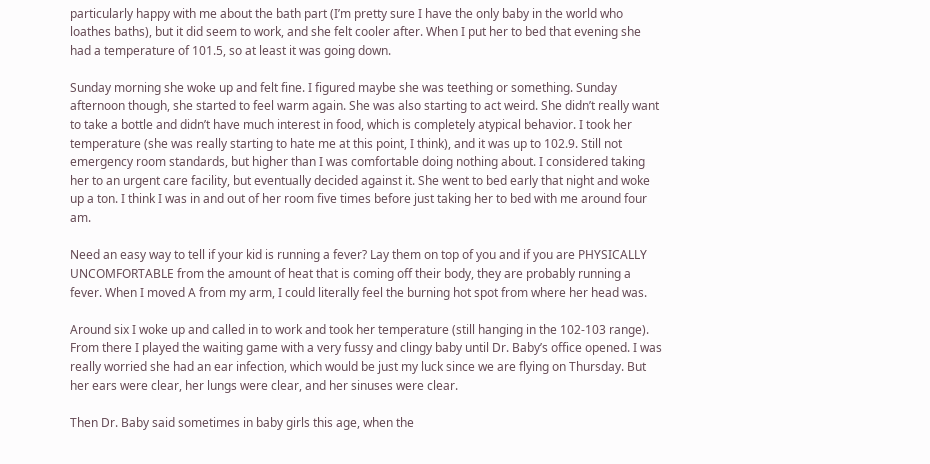particularly happy with me about the bath part (I’m pretty sure I have the only baby in the world who loathes baths), but it did seem to work, and she felt cooler after. When I put her to bed that evening she had a temperature of 101.5, so at least it was going down.

Sunday morning she woke up and felt fine. I figured maybe she was teething or something. Sunday afternoon though, she started to feel warm again. She was also starting to act weird. She didn’t really want to take a bottle and didn’t have much interest in food, which is completely atypical behavior. I took her temperature (she was really starting to hate me at this point, I think), and it was up to 102.9. Still not emergency room standards, but higher than I was comfortable doing nothing about. I considered taking her to an urgent care facility, but eventually decided against it. She went to bed early that night and woke up a ton. I think I was in and out of her room five times before just taking her to bed with me around four am.

Need an easy way to tell if your kid is running a fever? Lay them on top of you and if you are PHYSICALLY UNCOMFORTABLE from the amount of heat that is coming off their body, they are probably running a fever. When I moved A from my arm, I could literally feel the burning hot spot from where her head was.

Around six I woke up and called in to work and took her temperature (still hanging in the 102-103 range). From there I played the waiting game with a very fussy and clingy baby until Dr. Baby’s office opened. I was really worried she had an ear infection, which would be just my luck since we are flying on Thursday. But her ears were clear, her lungs were clear, and her sinuses were clear.

Then Dr. Baby said sometimes in baby girls this age, when the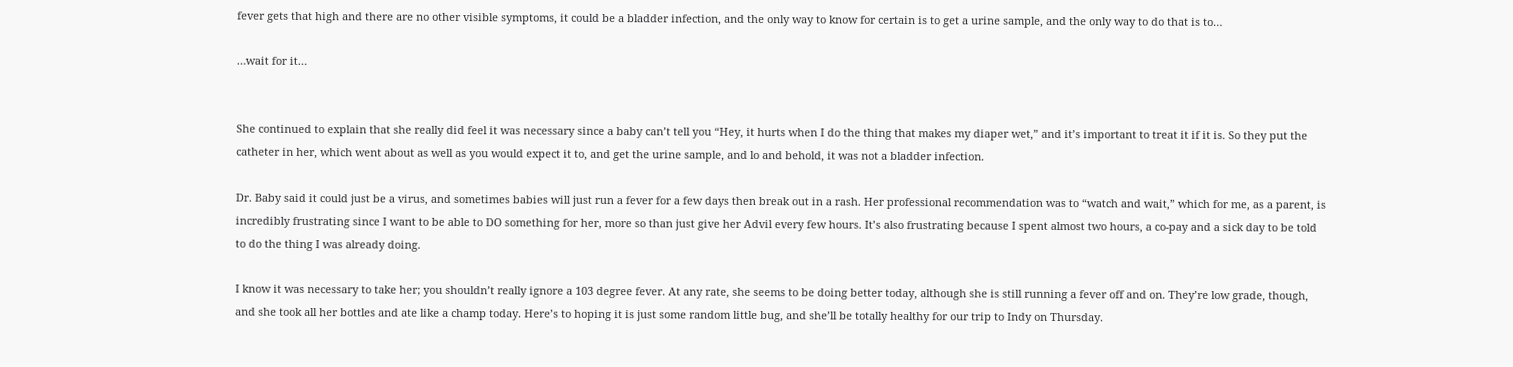fever gets that high and there are no other visible symptoms, it could be a bladder infection, and the only way to know for certain is to get a urine sample, and the only way to do that is to…

…wait for it…


She continued to explain that she really did feel it was necessary since a baby can’t tell you “Hey, it hurts when I do the thing that makes my diaper wet,” and it’s important to treat it if it is. So they put the catheter in her, which went about as well as you would expect it to, and get the urine sample, and lo and behold, it was not a bladder infection.

Dr. Baby said it could just be a virus, and sometimes babies will just run a fever for a few days then break out in a rash. Her professional recommendation was to “watch and wait,” which for me, as a parent, is incredibly frustrating since I want to be able to DO something for her, more so than just give her Advil every few hours. It’s also frustrating because I spent almost two hours, a co-pay and a sick day to be told to do the thing I was already doing.

I know it was necessary to take her; you shouldn’t really ignore a 103 degree fever. At any rate, she seems to be doing better today, although she is still running a fever off and on. They’re low grade, though, and she took all her bottles and ate like a champ today. Here’s to hoping it is just some random little bug, and she’ll be totally healthy for our trip to Indy on Thursday.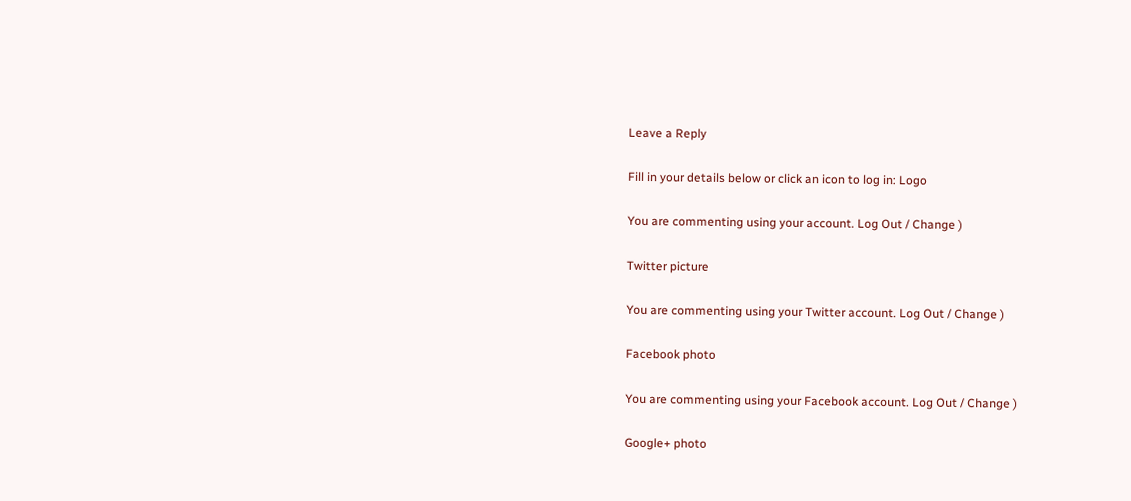Leave a Reply

Fill in your details below or click an icon to log in: Logo

You are commenting using your account. Log Out / Change )

Twitter picture

You are commenting using your Twitter account. Log Out / Change )

Facebook photo

You are commenting using your Facebook account. Log Out / Change )

Google+ photo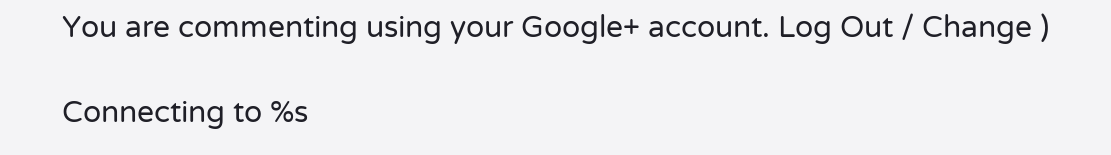You are commenting using your Google+ account. Log Out / Change )

Connecting to %s